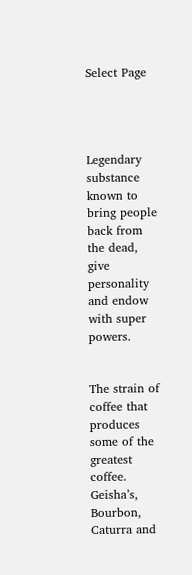Select Page




Legendary substance known to bring people back from the dead, give personality and endow with super powers.


The strain of coffee that produces some of the greatest coffee. Geisha’s, Bourbon, Caturra and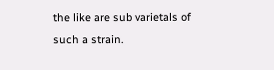the like are sub varietals of such a strain.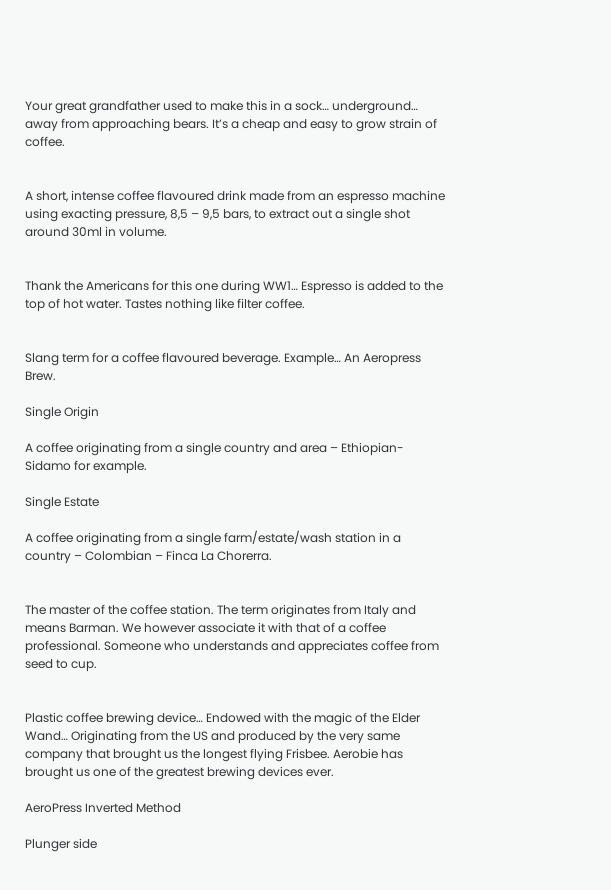Your great grandfather used to make this in a sock… underground… away from approaching bears. It’s a cheap and easy to grow strain of coffee.


A short, intense coffee flavoured drink made from an espresso machine using exacting pressure, 8,5 – 9,5 bars, to extract out a single shot around 30ml in volume.


Thank the Americans for this one during WW1… Espresso is added to the top of hot water. Tastes nothing like filter coffee.


Slang term for a coffee flavoured beverage. Example… An Aeropress Brew.

Single Origin

A coffee originating from a single country and area – Ethiopian- Sidamo for example.

Single Estate

A coffee originating from a single farm/estate/wash station in a country – Colombian – Finca La Chorerra.


The master of the coffee station. The term originates from Italy and means Barman. We however associate it with that of a coffee professional. Someone who understands and appreciates coffee from seed to cup.


Plastic coffee brewing device… Endowed with the magic of the Elder Wand… Originating from the US and produced by the very same company that brought us the longest flying Frisbee. Aerobie has brought us one of the greatest brewing devices ever.

AeroPress Inverted Method

Plunger side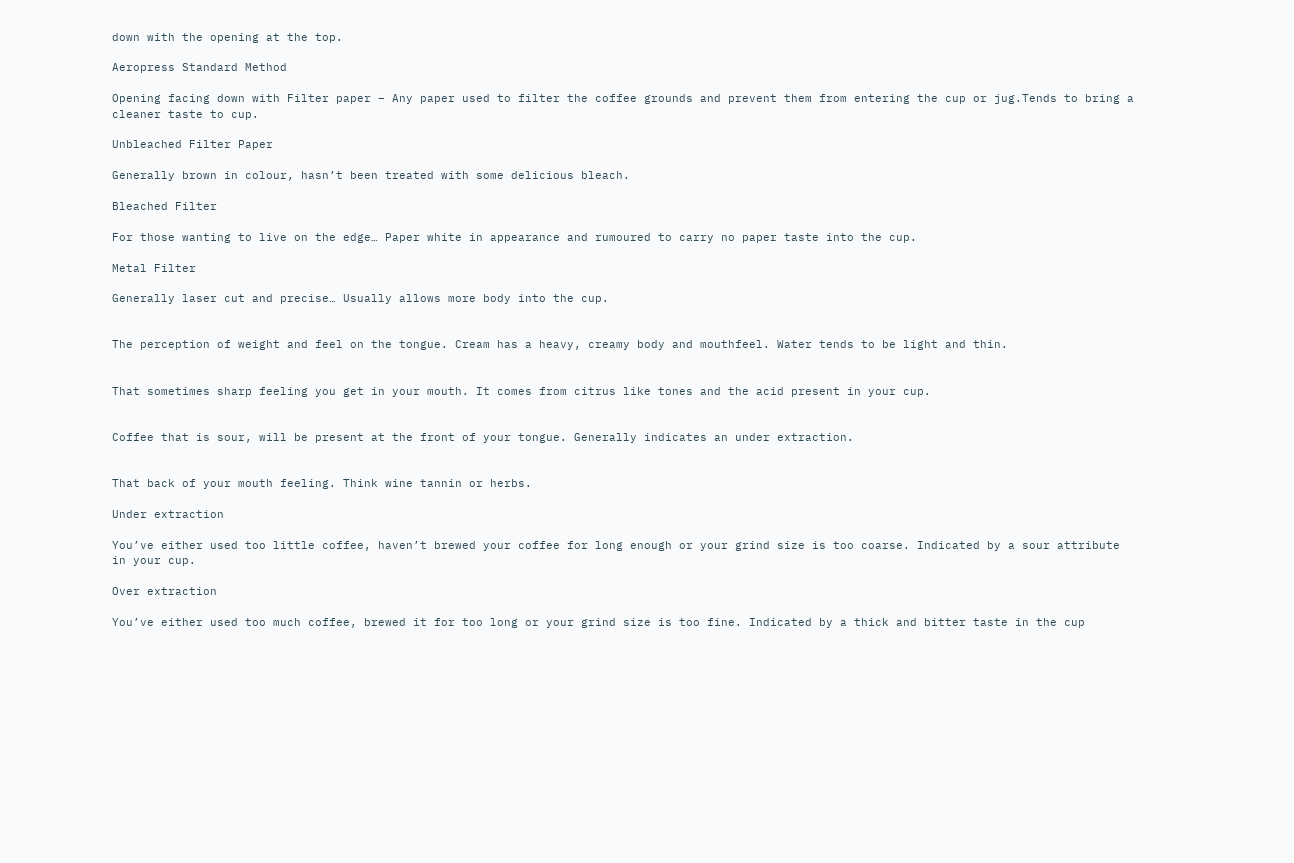down with the opening at the top.

Aeropress Standard Method

Opening facing down with Filter paper – Any paper used to filter the coffee grounds and prevent them from entering the cup or jug.Tends to bring a cleaner taste to cup.

Unbleached Filter Paper

Generally brown in colour, hasn’t been treated with some delicious bleach.

Bleached Filter

For those wanting to live on the edge… Paper white in appearance and rumoured to carry no paper taste into the cup.

Metal Filter

Generally laser cut and precise… Usually allows more body into the cup.


The perception of weight and feel on the tongue. Cream has a heavy, creamy body and mouthfeel. Water tends to be light and thin.


That sometimes sharp feeling you get in your mouth. It comes from citrus like tones and the acid present in your cup.


Coffee that is sour, will be present at the front of your tongue. Generally indicates an under extraction.


That back of your mouth feeling. Think wine tannin or herbs.

Under extraction

You’ve either used too little coffee, haven’t brewed your coffee for long enough or your grind size is too coarse. Indicated by a sour attribute in your cup.

Over extraction

You’ve either used too much coffee, brewed it for too long or your grind size is too fine. Indicated by a thick and bitter taste in the cup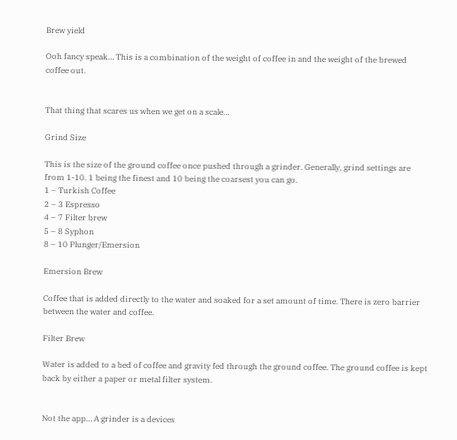Brew yield

Ooh fancy speak… This is a combination of the weight of coffee in and the weight of the brewed coffee out.


That thing that scares us when we get on a scale…

Grind Size

This is the size of the ground coffee once pushed through a grinder. Generally, grind settings are from 1-10. 1 being the finest and 10 being the coarsest you can go.
1 – Turkish Coffee
2 – 3 Espresso
4 – 7 Filter brew
5 – 8 Syphon
8 – 10 Plunger/Emersion

Emersion Brew

Coffee that is added directly to the water and soaked for a set amount of time. There is zero barrier between the water and coffee.

Filter Brew

Water is added to a bed of coffee and gravity fed through the ground coffee. The ground coffee is kept back by either a paper or metal filter system.


Not the app… A grinder is a devices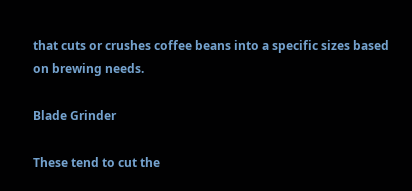that cuts or crushes coffee beans into a specific sizes based on brewing needs.

Blade Grinder

These tend to cut the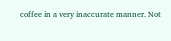coffee in a very inaccurate manner. Not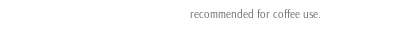recommended for coffee use.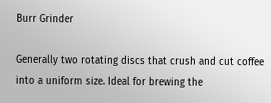Burr Grinder

Generally two rotating discs that crush and cut coffee into a uniform size. Ideal for brewing the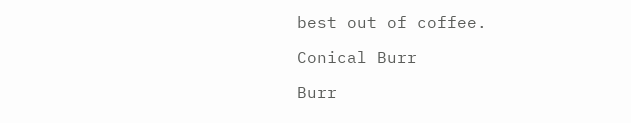best out of coffee.

Conical Burr

Burr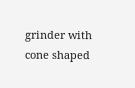grinder with cone shaped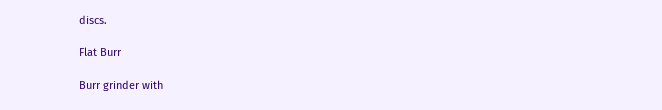discs.

Flat Burr

Burr grinder with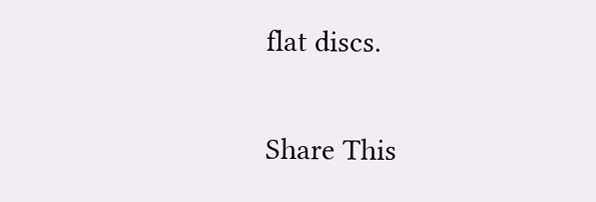flat discs.

Share This